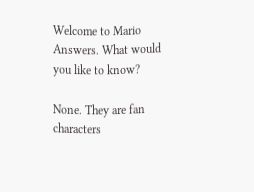Welcome to Mario Answers. What would you like to know?

None. They are fan characters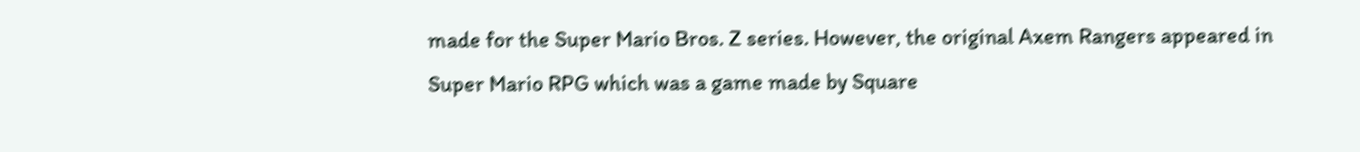made for the Super Mario Bros. Z series. However, the original Axem Rangers appeared in Super Mario RPG which was a game made by Square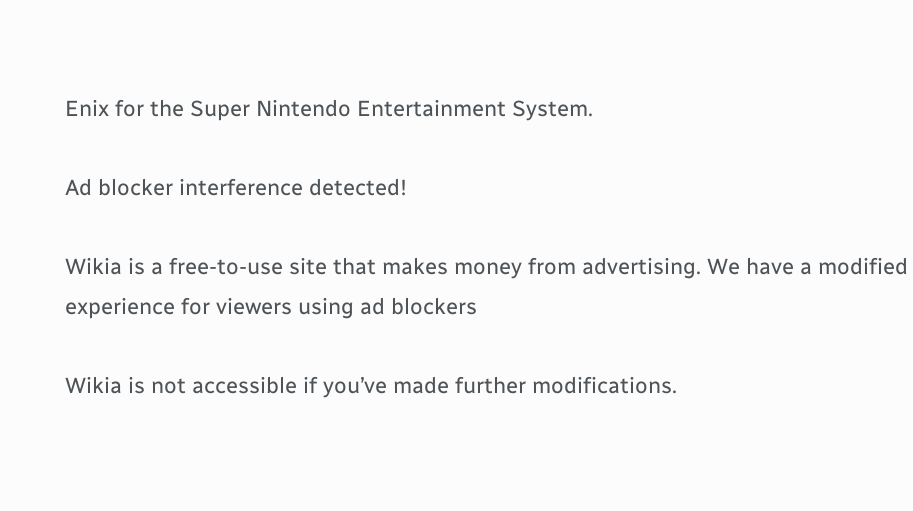Enix for the Super Nintendo Entertainment System.

Ad blocker interference detected!

Wikia is a free-to-use site that makes money from advertising. We have a modified experience for viewers using ad blockers

Wikia is not accessible if you’ve made further modifications.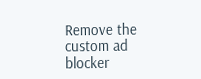Remove the custom ad blocker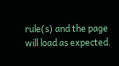rule(s) and the page will load as expected.